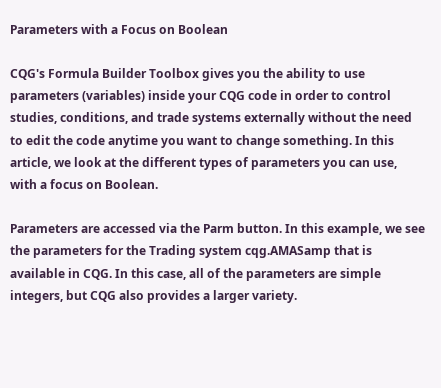Parameters with a Focus on Boolean

CQG's Formula Builder Toolbox gives you the ability to use parameters (variables) inside your CQG code in order to control studies, conditions, and trade systems externally without the need to edit the code anytime you want to change something. In this article, we look at the different types of parameters you can use, with a focus on Boolean.

Parameters are accessed via the Parm button. In this example, we see the parameters for the Trading system cqg.AMASamp that is available in CQG. In this case, all of the parameters are simple integers, but CQG also provides a larger variety.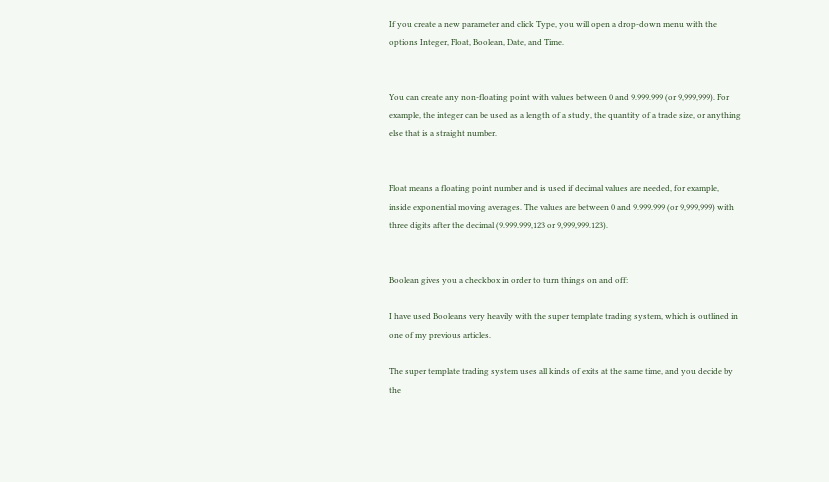If you create a new parameter and click Type, you will open a drop-down menu with the options Integer, Float, Boolean, Date, and Time.


You can create any non-floating point with values between 0 and 9.999.999 (or 9,999,999). For example, the integer can be used as a length of a study, the quantity of a trade size, or anything else that is a straight number.


Float means a floating point number and is used if decimal values are needed, for example, inside exponential moving averages. The values are between 0 and 9.999.999 (or 9,999,999) with three digits after the decimal (9.999.999,123 or 9,999,999.123).


Boolean gives you a checkbox in order to turn things on and off:

I have used Booleans very heavily with the super template trading system, which is outlined in one of my previous articles.

The super template trading system uses all kinds of exits at the same time, and you decide by the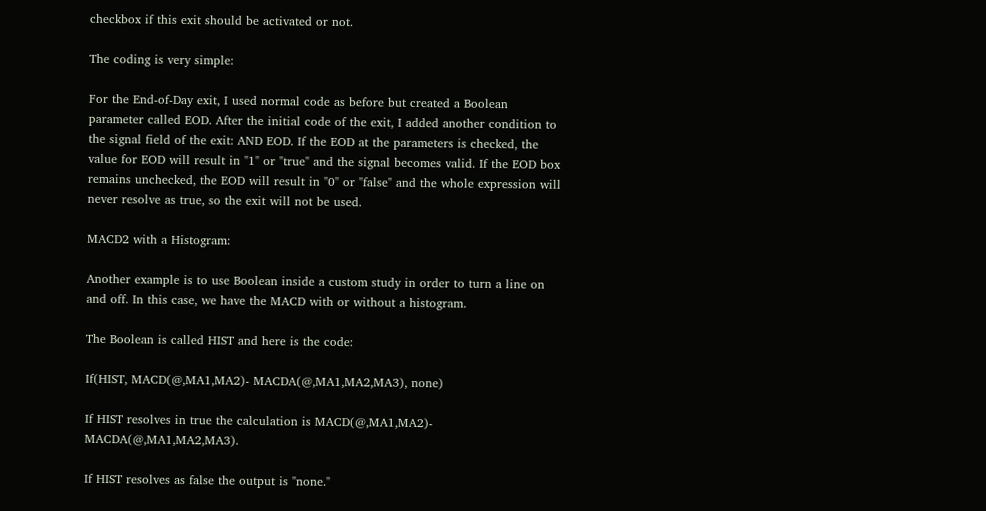checkbox if this exit should be activated or not.

The coding is very simple:

For the End-of-Day exit, I used normal code as before but created a Boolean parameter called EOD. After the initial code of the exit, I added another condition to the signal field of the exit: AND EOD. If the EOD at the parameters is checked, the value for EOD will result in "1" or "true" and the signal becomes valid. If the EOD box remains unchecked, the EOD will result in "0" or "false" and the whole expression will never resolve as true, so the exit will not be used.

MACD2 with a Histogram:

Another example is to use Boolean inside a custom study in order to turn a line on and off. In this case, we have the MACD with or without a histogram.

The Boolean is called HIST and here is the code:

If(HIST, MACD(@,MA1,MA2)- MACDA(@,MA1,MA2,MA3), none)

If HIST resolves in true the calculation is MACD(@,MA1,MA2)- MACDA(@,MA1,MA2,MA3).

If HIST resolves as false the output is "none."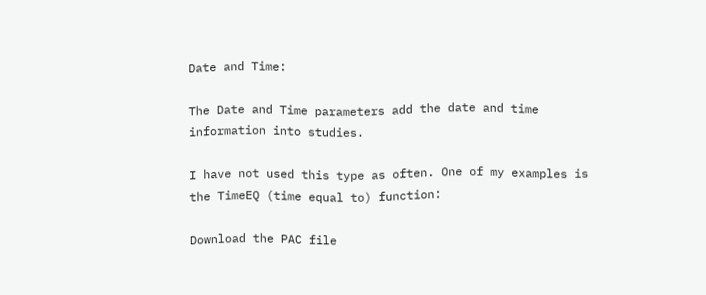Date and Time:

The Date and Time parameters add the date and time information into studies.

I have not used this type as often. One of my examples is the TimeEQ (time equal to) function:

Download the PAC file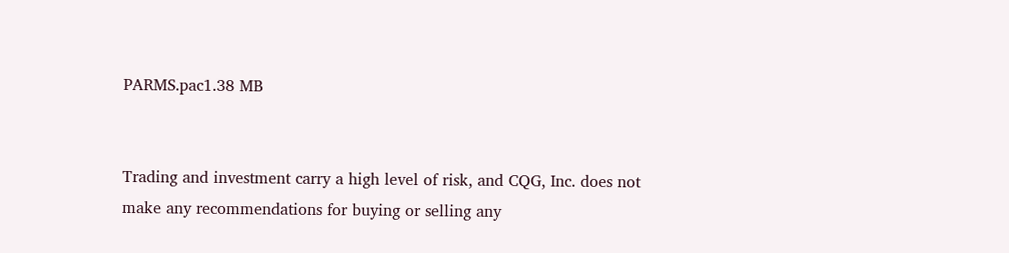PARMS.pac1.38 MB


Trading and investment carry a high level of risk, and CQG, Inc. does not make any recommendations for buying or selling any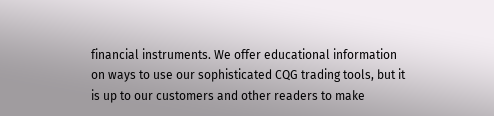financial instruments. We offer educational information on ways to use our sophisticated CQG trading tools, but it is up to our customers and other readers to make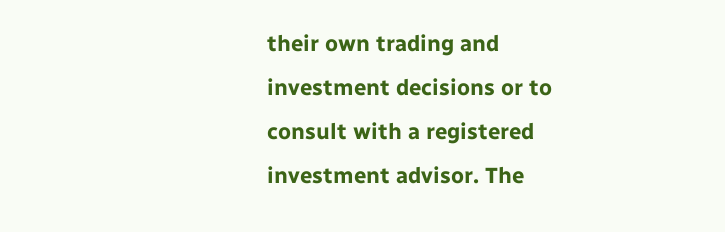their own trading and investment decisions or to consult with a registered investment advisor. The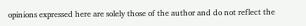opinions expressed here are solely those of the author and do not reflect the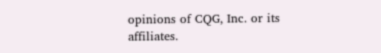opinions of CQG, Inc. or its affiliates.